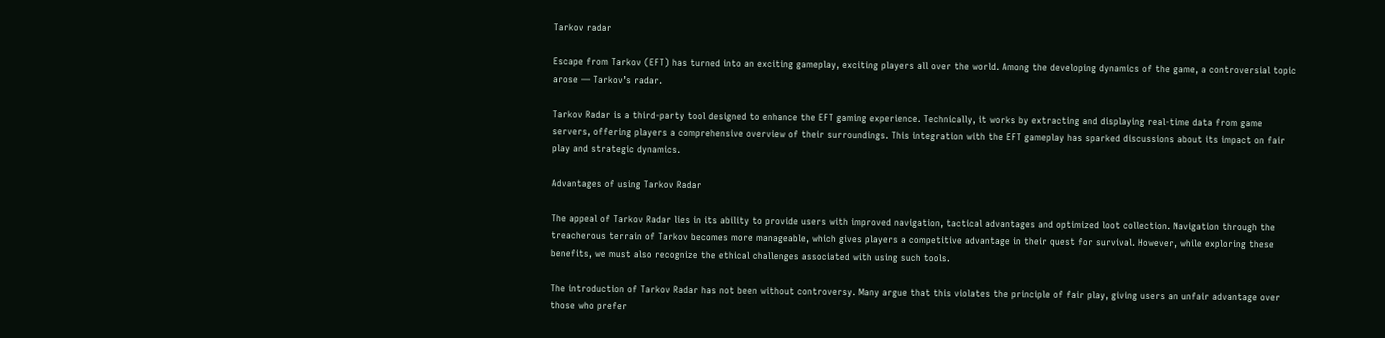Tarkov radar

Escape from Tarkov (EFT) has turned into an exciting gameplay, exciting players all over the world. Among the developing dynamics of the game, a controversial topic arose — Tarkov’s radar.

Tarkov Radar is a third-party tool designed to enhance the EFT gaming experience. Technically, it works by extracting and displaying real-time data from game servers, offering players a comprehensive overview of their surroundings. This integration with the EFT gameplay has sparked discussions about its impact on fair play and strategic dynamics.

Advantages of using Tarkov Radar

The appeal of Tarkov Radar lies in its ability to provide users with improved navigation, tactical advantages and optimized loot collection. Navigation through the treacherous terrain of Tarkov becomes more manageable, which gives players a competitive advantage in their quest for survival. However, while exploring these benefits, we must also recognize the ethical challenges associated with using such tools.

The introduction of Tarkov Radar has not been without controversy. Many argue that this violates the principle of fair play, giving users an unfair advantage over those who prefer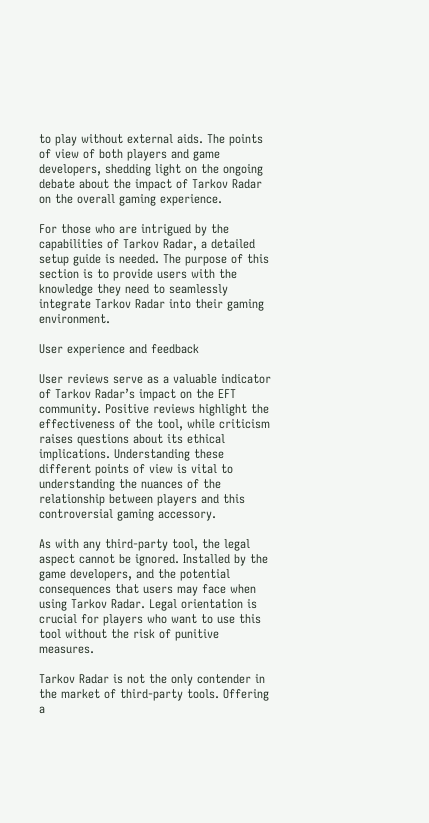to play without external aids. The points of view of both players and game developers, shedding light on the ongoing debate about the impact of Tarkov Radar on the overall gaming experience.

For those who are intrigued by the capabilities of Tarkov Radar, a detailed setup guide is needed. The purpose of this section is to provide users with the knowledge they need to seamlessly integrate Tarkov Radar into their gaming environment.

User experience and feedback

User reviews serve as a valuable indicator of Tarkov Radar’s impact on the EFT community. Positive reviews highlight the effectiveness of the tool, while criticism raises questions about its ethical implications. Understanding these different points of view is vital to understanding the nuances of the relationship between players and this controversial gaming accessory.

As with any third-party tool, the legal aspect cannot be ignored. Installed by the game developers, and the potential consequences that users may face when using Tarkov Radar. Legal orientation is crucial for players who want to use this tool without the risk of punitive measures.

Tarkov Radar is not the only contender in the market of third-party tools. Offering a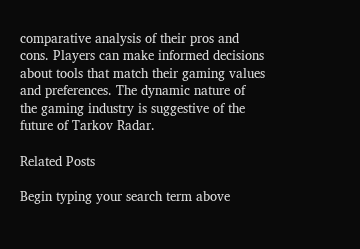comparative analysis of their pros and cons. Players can make informed decisions about tools that match their gaming values and preferences. The dynamic nature of the gaming industry is suggestive of the future of Tarkov Radar.

Related Posts

Begin typing your search term above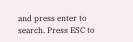and press enter to search. Press ESC to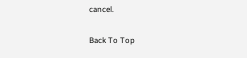cancel.

Back To Top